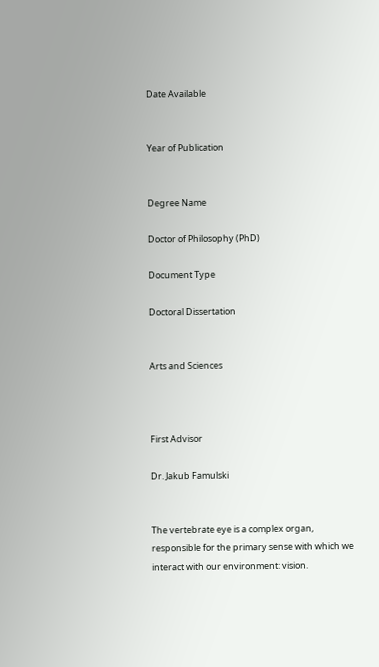Date Available


Year of Publication


Degree Name

Doctor of Philosophy (PhD)

Document Type

Doctoral Dissertation


Arts and Sciences



First Advisor

Dr. Jakub Famulski


The vertebrate eye is a complex organ, responsible for the primary sense with which we interact with our environment: vision.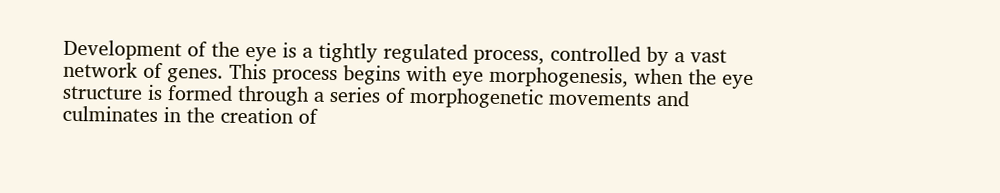Development of the eye is a tightly regulated process, controlled by a vast network of genes. This process begins with eye morphogenesis, when the eye structure is formed through a series of morphogenetic movements and culminates in the creation of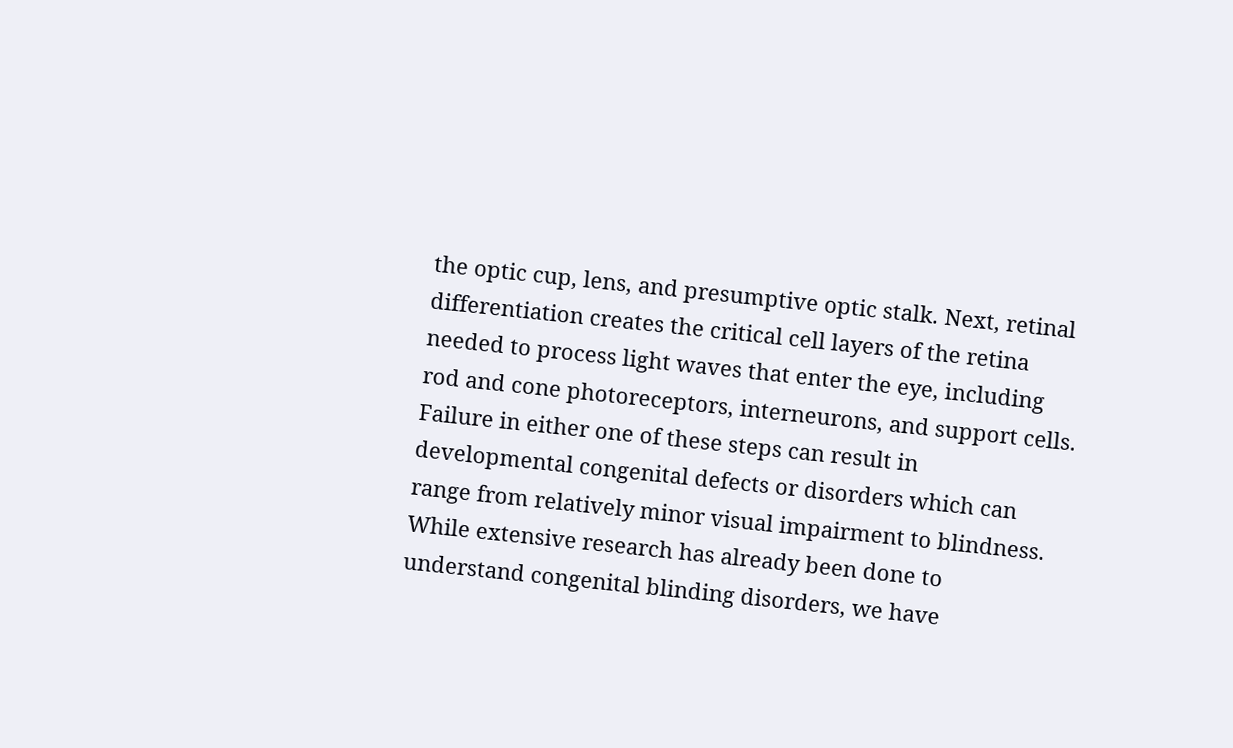the optic cup, lens, and presumptive optic stalk. Next, retinal differentiation creates the critical cell layers of the retina needed to process light waves that enter the eye, including rod and cone photoreceptors, interneurons, and support cells. Failure in either one of these steps can result in developmental congenital defects or disorders which can range from relatively minor visual impairment to blindness. While extensive research has already been done to understand congenital blinding disorders, we have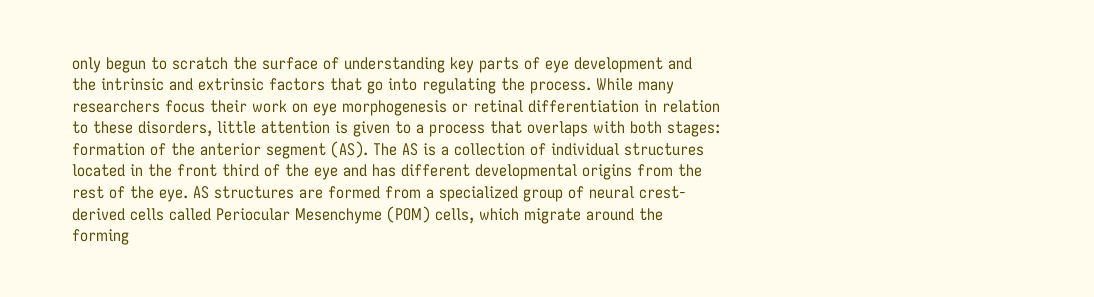only begun to scratch the surface of understanding key parts of eye development and the intrinsic and extrinsic factors that go into regulating the process. While many researchers focus their work on eye morphogenesis or retinal differentiation in relation to these disorders, little attention is given to a process that overlaps with both stages: formation of the anterior segment (AS). The AS is a collection of individual structures located in the front third of the eye and has different developmental origins from the rest of the eye. AS structures are formed from a specialized group of neural crest-derived cells called Periocular Mesenchyme (POM) cells, which migrate around the forming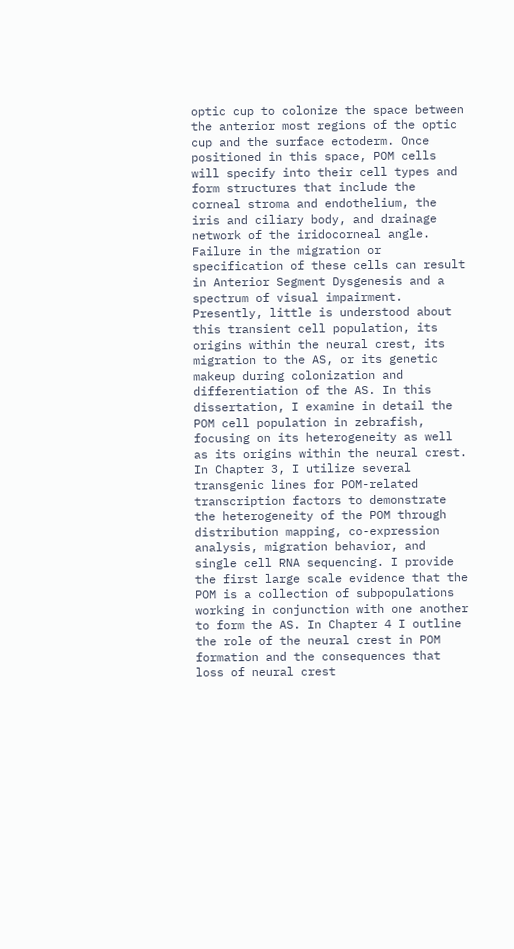optic cup to colonize the space between the anterior most regions of the optic cup and the surface ectoderm. Once positioned in this space, POM cells will specify into their cell types and form structures that include the corneal stroma and endothelium, the iris and ciliary body, and drainage network of the iridocorneal angle. Failure in the migration or specification of these cells can result in Anterior Segment Dysgenesis and a spectrum of visual impairment. Presently, little is understood about this transient cell population, its origins within the neural crest, its migration to the AS, or its genetic makeup during colonization and differentiation of the AS. In this dissertation, I examine in detail the POM cell population in zebrafish, focusing on its heterogeneity as well as its origins within the neural crest. In Chapter 3, I utilize several transgenic lines for POM-related transcription factors to demonstrate the heterogeneity of the POM through distribution mapping, co-expression analysis, migration behavior, and single cell RNA sequencing. I provide the first large scale evidence that the POM is a collection of subpopulations working in conjunction with one another to form the AS. In Chapter 4 I outline the role of the neural crest in POM formation and the consequences that loss of neural crest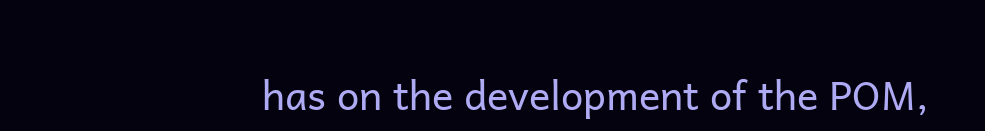has on the development of the POM,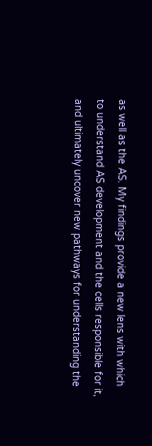as well as the AS. My findings provide a new lens with which to understand AS development and the cells responsible for it, and ultimately uncover new pathways for understanding the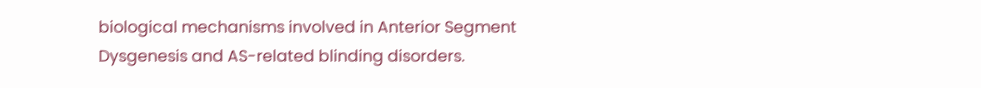biological mechanisms involved in Anterior Segment Dysgenesis and AS-related blinding disorders.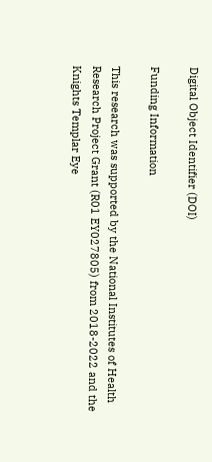Digital Object Identifier (DOI)

Funding Information

This research was supported by the National Institutes of Health Research Project Grant (R01 EY027805) from 2018-2022 and the Knights Templar Eye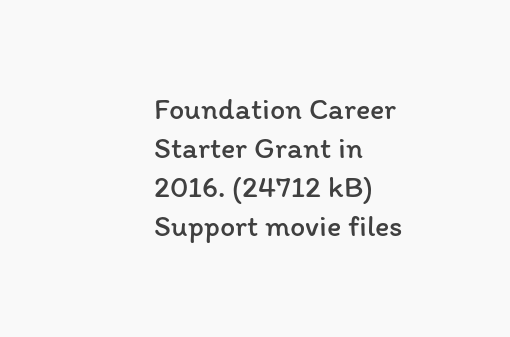Foundation Career Starter Grant in 2016. (24712 kB)
Support movie files